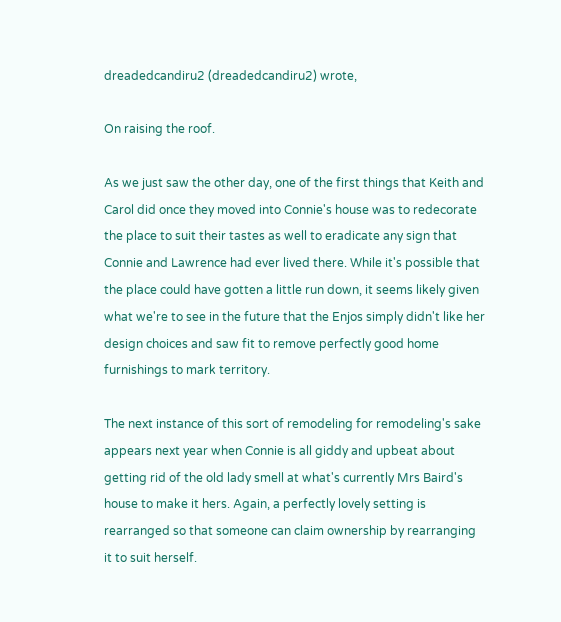dreadedcandiru2 (dreadedcandiru2) wrote,

On raising the roof.

As we just saw the other day, one of the first things that Keith and Carol did once they moved into Connie's house was to redecorate the place to suit their tastes as well to eradicate any sign that Connie and Lawrence had ever lived there. While it's possible that the place could have gotten a little run down, it seems likely given what we're to see in the future that the Enjos simply didn't like her design choices and saw fit to remove perfectly good home furnishings to mark territory.

The next instance of this sort of remodeling for remodeling's sake appears next year when Connie is all giddy and upbeat about getting rid of the old lady smell at what's currently Mrs Baird's house to make it hers. Again, a perfectly lovely setting is rearranged so that someone can claim ownership by rearranging it to suit herself.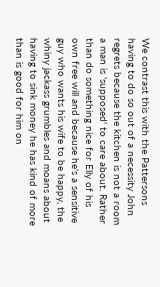We contrast this with the Pattersons having to do so out of a necessity John regrets because the kitchen is not a room a man is 'supposed' to care about. Rather than do something nice for Elly of his own free will and because he's a sensitive guy who wants his wife to be happy, the whiny jackass grumbles and moans about having to sink money he has kind of more than is good for him on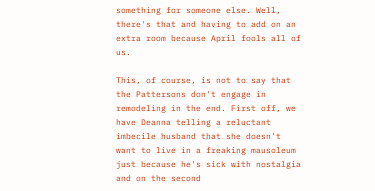something for someone else. Well, there's that and having to add on an extra room because April fools all of us.

This, of course, is not to say that the Pattersons don't engage in remodeling in the end. First off, we have Deanna telling a reluctant imbecile husband that she doesn't want to live in a freaking mausoleum just because he's sick with nostalgia and on the second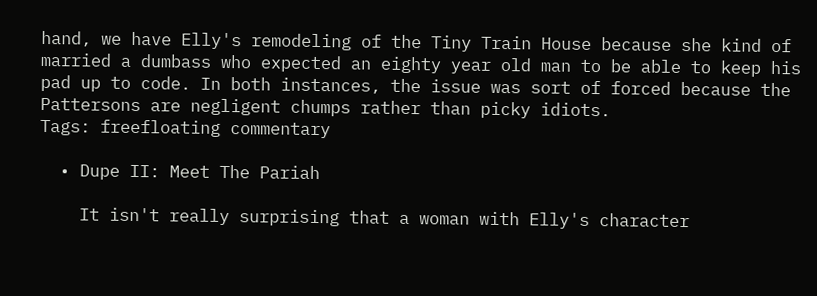hand, we have Elly's remodeling of the Tiny Train House because she kind of married a dumbass who expected an eighty year old man to be able to keep his pad up to code. In both instances, the issue was sort of forced because the Pattersons are negligent chumps rather than picky idiots.
Tags: freefloating commentary

  • Dupe II: Meet The Pariah

    It isn't really surprising that a woman with Elly's character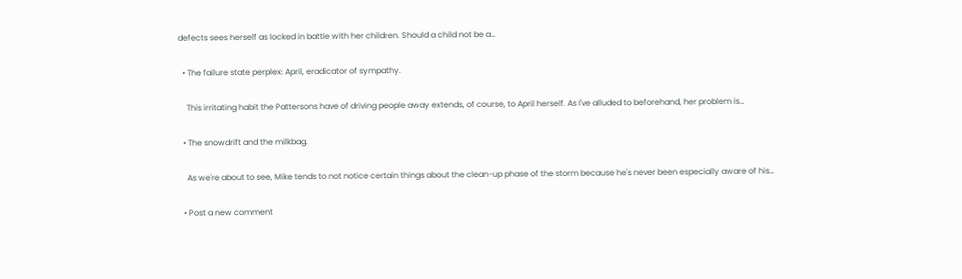defects sees herself as locked in battle with her children. Should a child not be a…

  • The failure state perplex: April, eradicator of sympathy.

    This irritating habit the Pattersons have of driving people away extends, of course, to April herself. As I've alluded to beforehand, her problem is…

  • The snowdrift and the milkbag.

    As we're about to see, Mike tends to not notice certain things about the clean-up phase of the storm because he's never been especially aware of his…

  • Post a new comment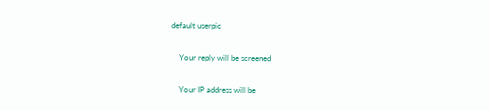default userpic

    Your reply will be screened

    Your IP address will be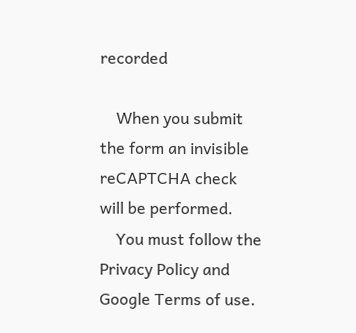recorded

    When you submit the form an invisible reCAPTCHA check will be performed.
    You must follow the Privacy Policy and Google Terms of use.